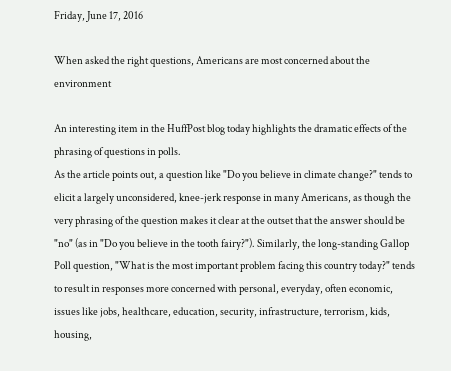Friday, June 17, 2016

When asked the right questions, Americans are most concerned about the environment

An interesting item in the HuffPost blog today highlights the dramatic effects of the phrasing of questions in polls.
As the article points out, a question like "Do you believe in climate change?" tends to elicit a largely unconsidered, knee-jerk response in many Americans, as though the very phrasing of the question makes it clear at the outset that the answer should be "no" (as in "Do you believe in the tooth fairy?"). Similarly, the long-standing Gallop Poll question, "What is the most important problem facing this country today?" tends to result in responses more concerned with personal, everyday, often economic, issues like jobs, healthcare, education, security, infrastructure, terrorism, kids, housing,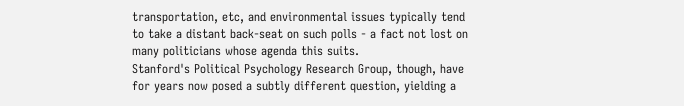transportation, etc, and environmental issues typically tend to take a distant back-seat on such polls - a fact not lost on many politicians whose agenda this suits.
Stanford's Political Psychology Research Group, though, have for years now posed a subtly different question, yielding a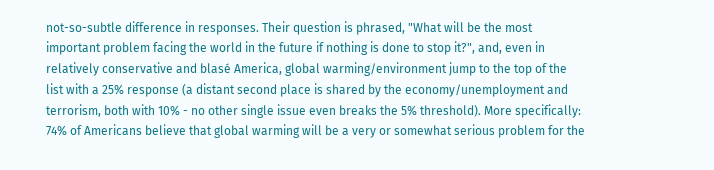not-so-subtle difference in responses. Their question is phrased, "What will be the most important problem facing the world in the future if nothing is done to stop it?", and, even in relatively conservative and blasé America, global warming/environment jump to the top of the list with a 25% response (a distant second place is shared by the economy/unemployment and terrorism, both with 10% - no other single issue even breaks the 5% threshold). More specifically: 74% of Americans believe that global warming will be a very or somewhat serious problem for the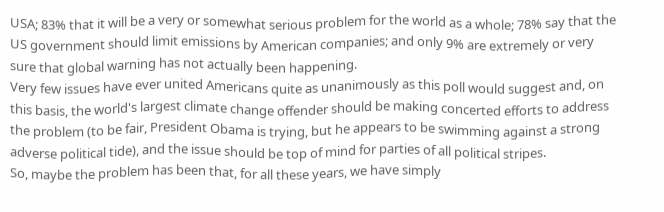USA; 83% that it will be a very or somewhat serious problem for the world as a whole; 78% say that the US government should limit emissions by American companies; and only 9% are extremely or very sure that global warning has not actually been happening.
Very few issues have ever united Americans quite as unanimously as this poll would suggest and, on this basis, the world's largest climate change offender should be making concerted efforts to address the problem (to be fair, President Obama is trying, but he appears to be swimming against a strong adverse political tide), and the issue should be top of mind for parties of all political stripes.
So, maybe the problem has been that, for all these years, we have simply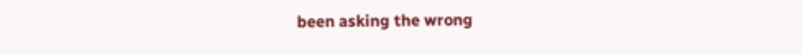been asking the wrong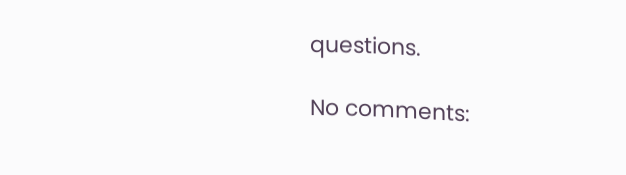questions.

No comments: